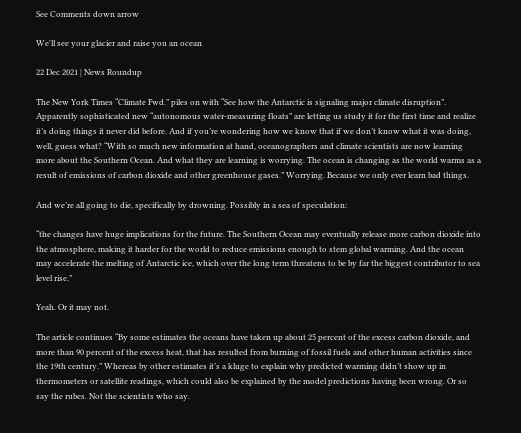See Comments down arrow

We'll see your glacier and raise you an ocean

22 Dec 2021 | News Roundup

The New York Times “Climate Fwd.” piles on with “See how the Antarctic is signaling major climate disruption”. Apparently sophisticated new “autonomous water-measuring floats” are letting us study it for the first time and realize it’s doing things it never did before. And if you’re wondering how we know that if we don’t know what it was doing, well, guess what? “With so much new information at hand, oceanographers and climate scientists are now learning more about the Southern Ocean. And what they are learning is worrying. The ocean is changing as the world warms as a result of emissions of carbon dioxide and other greenhouse gases.” Worrying. Because we only ever learn bad things.

And we’re all going to die, specifically by drowning. Possibly in a sea of speculation:

“the changes have huge implications for the future. The Southern Ocean may eventually release more carbon dioxide into the atmosphere, making it harder for the world to reduce emissions enough to stem global warming. And the ocean may accelerate the melting of Antarctic ice, which over the long term threatens to be by far the biggest contributor to sea level rise.”

Yeah. Or it may not.

The article continues “By some estimates the oceans have taken up about 25 percent of the excess carbon dioxide, and more than 90 percent of the excess heat, that has resulted from burning of fossil fuels and other human activities since the 19th century.” Whereas by other estimates it’s a kluge to explain why predicted warming didn’t show up in thermometers or satellite readings, which could also be explained by the model predictions having been wrong. Or so say the rubes. Not the scientists who say.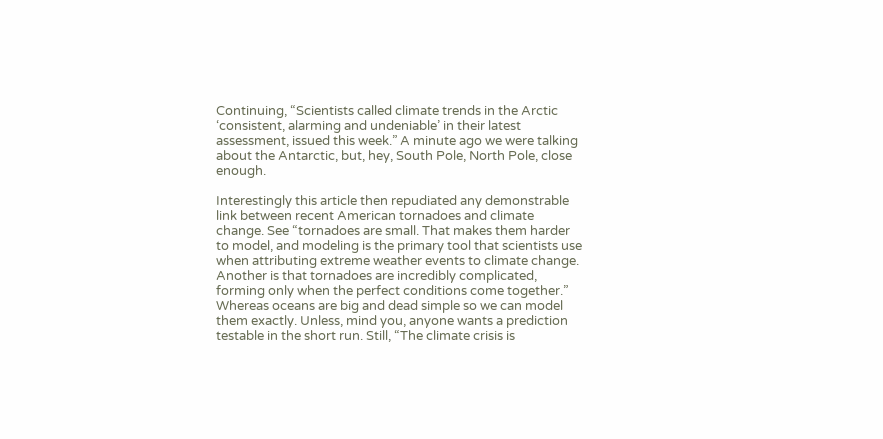Continuing, “Scientists called climate trends in the Arctic ‘consistent, alarming and undeniable’ in their latest assessment, issued this week.” A minute ago we were talking about the Antarctic, but, hey, South Pole, North Pole, close enough.

Interestingly this article then repudiated any demonstrable link between recent American tornadoes and climate change. See “tornadoes are small. That makes them harder to model, and modeling is the primary tool that scientists use when attributing extreme weather events to climate change. Another is that tornadoes are incredibly complicated, forming only when the perfect conditions come together.” Whereas oceans are big and dead simple so we can model them exactly. Unless, mind you, anyone wants a prediction testable in the short run. Still, “The climate crisis is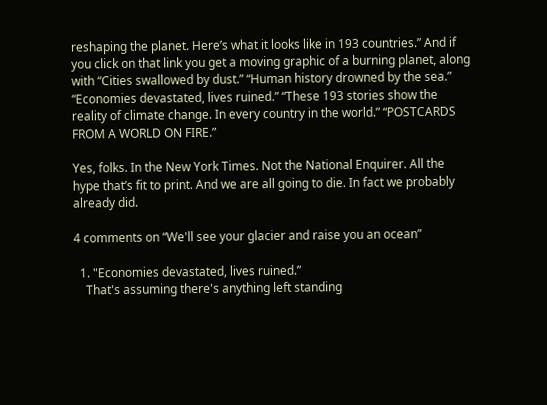reshaping the planet. Here’s what it looks like in 193 countries.” And if you click on that link you get a moving graphic of a burning planet, along with “Cities swallowed by dust.” “Human history drowned by the sea.” “Economies devastated, lives ruined.” “These 193 stories show the reality of climate change. In every country in the world.” “POSTCARDS FROM A WORLD ON FIRE.”

Yes, folks. In the New York Times. Not the National Enquirer. All the hype that’s fit to print. And we are all going to die. In fact we probably already did.

4 comments on “We'll see your glacier and raise you an ocean”

  1. "Economies devastated, lives ruined.”
    That's assuming there's anything left standing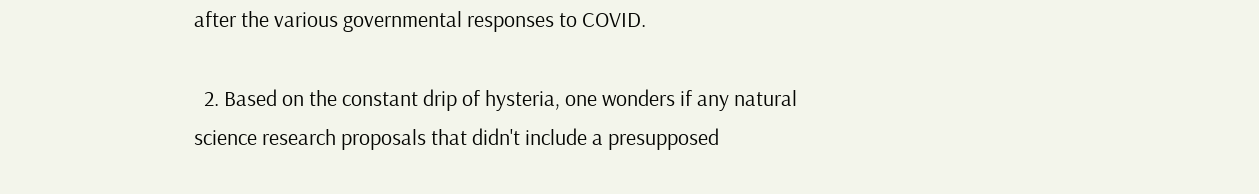after the various governmental responses to COVID.

  2. Based on the constant drip of hysteria, one wonders if any natural science research proposals that didn't include a presupposed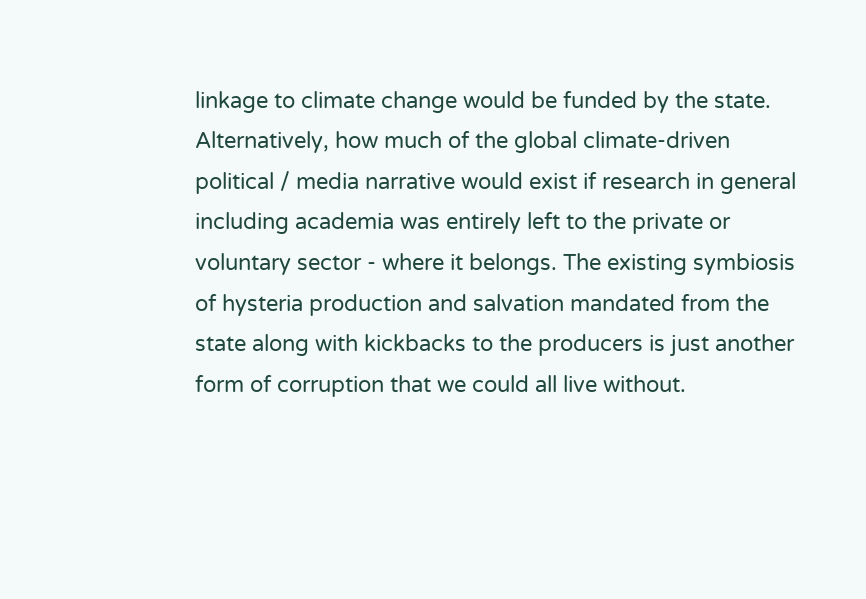linkage to climate change would be funded by the state. Alternatively, how much of the global climate-driven political / media narrative would exist if research in general including academia was entirely left to the private or voluntary sector - where it belongs. The existing symbiosis of hysteria production and salvation mandated from the state along with kickbacks to the producers is just another form of corruption that we could all live without.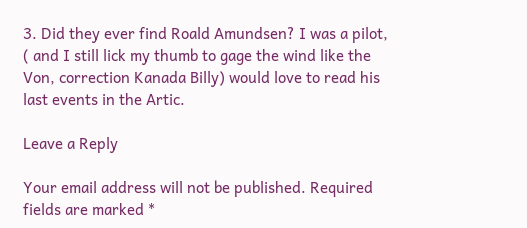3. Did they ever find Roald Amundsen? I was a pilot, ( and I still lick my thumb to gage the wind like the Von, correction Kanada Billy) would love to read his last events in the Artic.

Leave a Reply

Your email address will not be published. Required fields are marked *